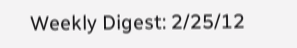Weekly Digest: 2/25/12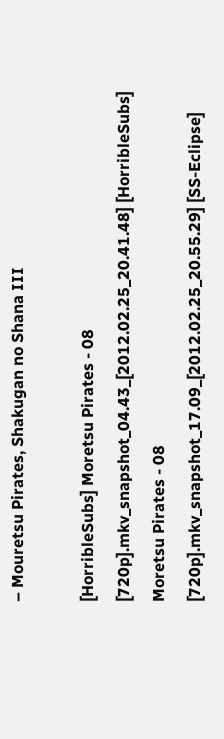– Mouretsu Pirates, Shakugan no Shana III

[HorribleSubs] Moretsu Pirates - 08 [720p].mkv_snapshot_04.43_[2012.02.25_20.41.48] [HorribleSubs] Moretsu Pirates - 08 [720p].mkv_snapshot_17.09_[2012.02.25_20.55.29] [SS-Eclipse]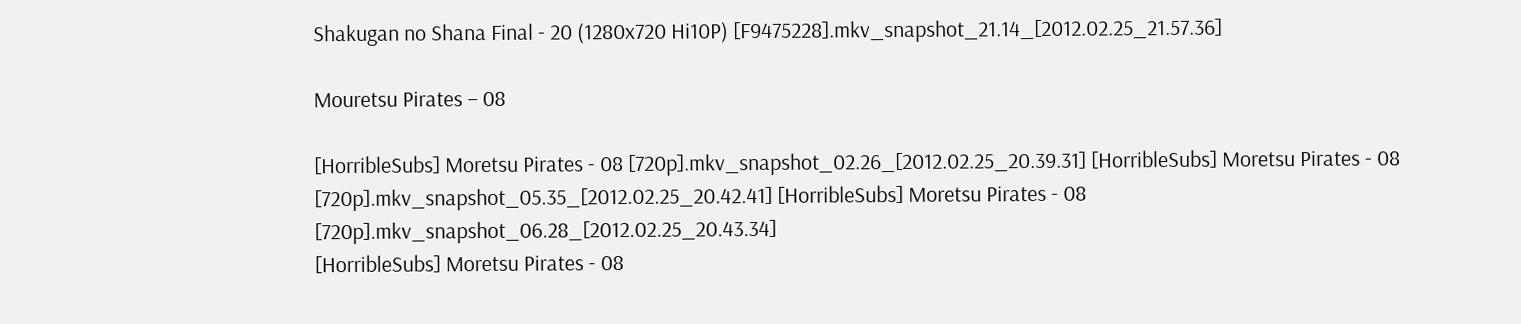Shakugan no Shana Final - 20 (1280x720 Hi10P) [F9475228].mkv_snapshot_21.14_[2012.02.25_21.57.36]

Mouretsu Pirates – 08

[HorribleSubs] Moretsu Pirates - 08 [720p].mkv_snapshot_02.26_[2012.02.25_20.39.31] [HorribleSubs] Moretsu Pirates - 08 [720p].mkv_snapshot_05.35_[2012.02.25_20.42.41] [HorribleSubs] Moretsu Pirates - 08 [720p].mkv_snapshot_06.28_[2012.02.25_20.43.34]
[HorribleSubs] Moretsu Pirates - 08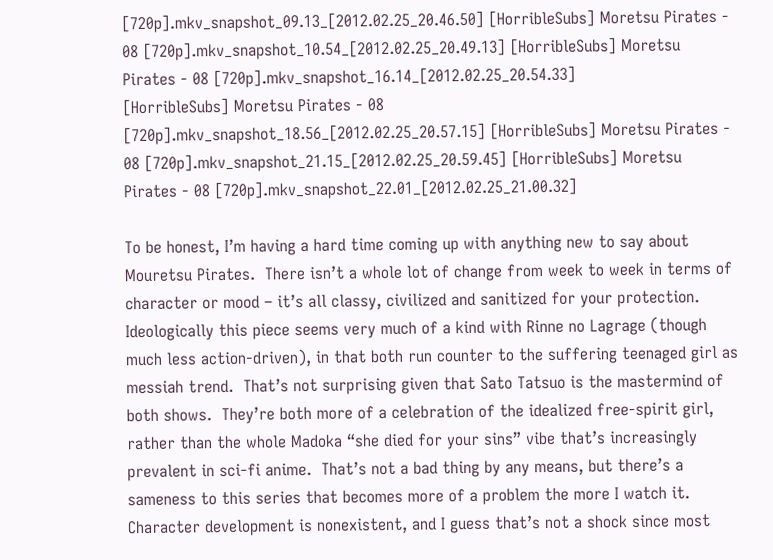[720p].mkv_snapshot_09.13_[2012.02.25_20.46.50] [HorribleSubs] Moretsu Pirates - 08 [720p].mkv_snapshot_10.54_[2012.02.25_20.49.13] [HorribleSubs] Moretsu Pirates - 08 [720p].mkv_snapshot_16.14_[2012.02.25_20.54.33]
[HorribleSubs] Moretsu Pirates - 08 [720p].mkv_snapshot_18.56_[2012.02.25_20.57.15] [HorribleSubs] Moretsu Pirates - 08 [720p].mkv_snapshot_21.15_[2012.02.25_20.59.45] [HorribleSubs] Moretsu Pirates - 08 [720p].mkv_snapshot_22.01_[2012.02.25_21.00.32]

To be honest, I’m having a hard time coming up with anything new to say about Mouretsu Pirates.  There isn’t a whole lot of change from week to week in terms of character or mood – it’s all classy, civilized and sanitized for your protection.  Ideologically this piece seems very much of a kind with Rinne no Lagrage (though much less action-driven), in that both run counter to the suffering teenaged girl as messiah trend.  That’s not surprising given that Sato Tatsuo is the mastermind of both shows.  They’re both more of a celebration of the idealized free-spirit girl, rather than the whole Madoka “she died for your sins” vibe that’s increasingly prevalent in sci-fi anime.  That’s not a bad thing by any means, but there’s a sameness to this series that becomes more of a problem the more I watch it.  Character development is nonexistent, and I guess that’s not a shock since most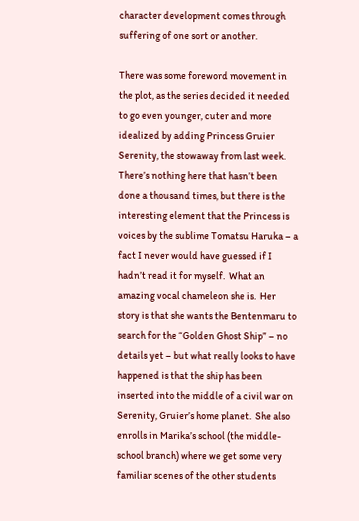character development comes through suffering of one sort or another.

There was some foreword movement in the plot, as the series decided it needed to go even younger, cuter and more idealized by adding Princess Gruier Serenity, the stowaway from last week.  There’s nothing here that hasn’t been done a thousand times, but there is the interesting element that the Princess is voices by the sublime Tomatsu Haruka – a fact I never would have guessed if I hadn’t read it for myself.  What an amazing vocal chameleon she is.  Her story is that she wants the Bentenmaru to search for the “Golden Ghost Ship” – no details yet – but what really looks to have happened is that the ship has been inserted into the middle of a civil war on Serenity, Gruier’s home planet.  She also enrolls in Marika’s school (the middle-school branch) where we get some very familiar scenes of the other students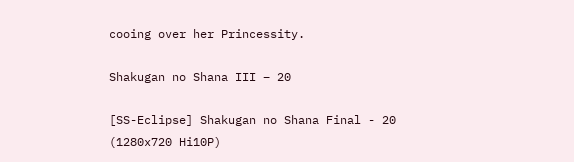cooing over her Princessity.

Shakugan no Shana III – 20

[SS-Eclipse] Shakugan no Shana Final - 20 (1280x720 Hi10P)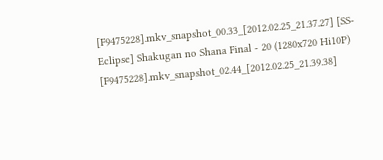[F9475228].mkv_snapshot_00.33_[2012.02.25_21.37.27] [SS-Eclipse] Shakugan no Shana Final - 20 (1280x720 Hi10P) [F9475228].mkv_snapshot_02.44_[2012.02.25_21.39.38]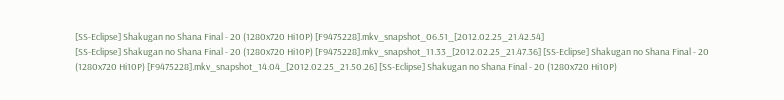[SS-Eclipse] Shakugan no Shana Final - 20 (1280x720 Hi10P) [F9475228].mkv_snapshot_06.51_[2012.02.25_21.42.54]
[SS-Eclipse] Shakugan no Shana Final - 20 (1280x720 Hi10P) [F9475228].mkv_snapshot_11.33_[2012.02.25_21.47.36] [SS-Eclipse] Shakugan no Shana Final - 20 (1280x720 Hi10P) [F9475228].mkv_snapshot_14.04_[2012.02.25_21.50.26] [SS-Eclipse] Shakugan no Shana Final - 20 (1280x720 Hi10P)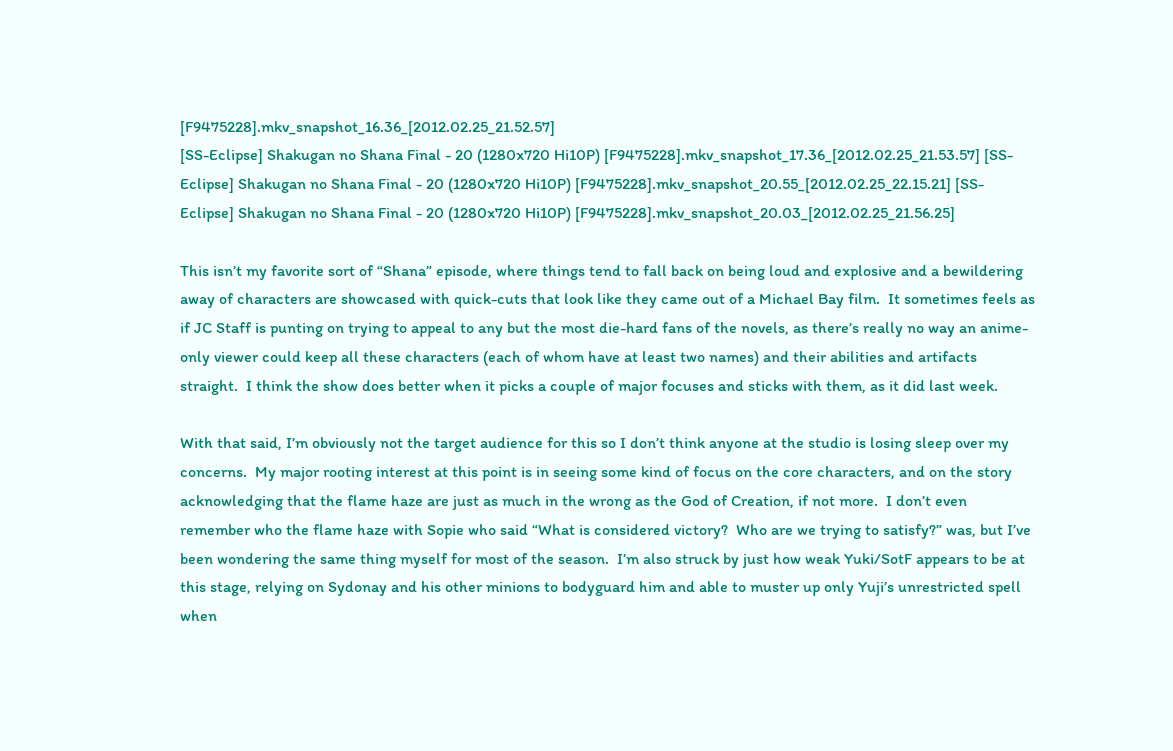[F9475228].mkv_snapshot_16.36_[2012.02.25_21.52.57]
[SS-Eclipse] Shakugan no Shana Final - 20 (1280x720 Hi10P) [F9475228].mkv_snapshot_17.36_[2012.02.25_21.53.57] [SS-Eclipse] Shakugan no Shana Final - 20 (1280x720 Hi10P) [F9475228].mkv_snapshot_20.55_[2012.02.25_22.15.21] [SS-Eclipse] Shakugan no Shana Final - 20 (1280x720 Hi10P) [F9475228].mkv_snapshot_20.03_[2012.02.25_21.56.25]

This isn’t my favorite sort of “Shana” episode, where things tend to fall back on being loud and explosive and a bewildering away of characters are showcased with quick-cuts that look like they came out of a Michael Bay film.  It sometimes feels as if JC Staff is punting on trying to appeal to any but the most die-hard fans of the novels, as there’s really no way an anime-only viewer could keep all these characters (each of whom have at least two names) and their abilities and artifacts straight.  I think the show does better when it picks a couple of major focuses and sticks with them, as it did last week.

With that said, I’m obviously not the target audience for this so I don’t think anyone at the studio is losing sleep over my concerns.  My major rooting interest at this point is in seeing some kind of focus on the core characters, and on the story acknowledging that the flame haze are just as much in the wrong as the God of Creation, if not more.  I don’t even remember who the flame haze with Sopie who said “What is considered victory?  Who are we trying to satisfy?” was, but I’ve been wondering the same thing myself for most of the season.  I’m also struck by just how weak Yuki/SotF appears to be at this stage, relying on Sydonay and his other minions to bodyguard him and able to muster up only Yuji’s unrestricted spell when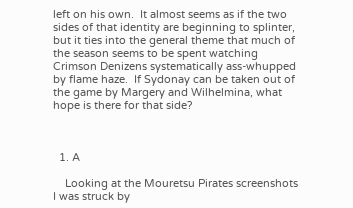left on his own.  It almost seems as if the two sides of that identity are beginning to splinter, but it ties into the general theme that much of the season seems to be spent watching Crimson Denizens systematically ass-whupped by flame haze.  If Sydonay can be taken out of the game by Margery and Wilhelmina, what hope is there for that side?



  1. A

    Looking at the Mouretsu Pirates screenshots I was struck by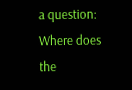a question: Where does the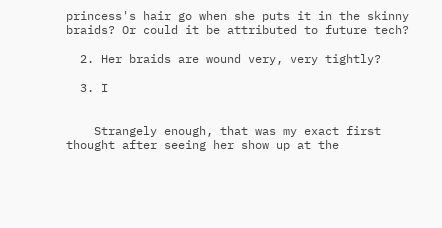princess's hair go when she puts it in the skinny braids? Or could it be attributed to future tech?

  2. Her braids are wound very, very tightly?

  3. I


    Strangely enough, that was my exact first thought after seeing her show up at the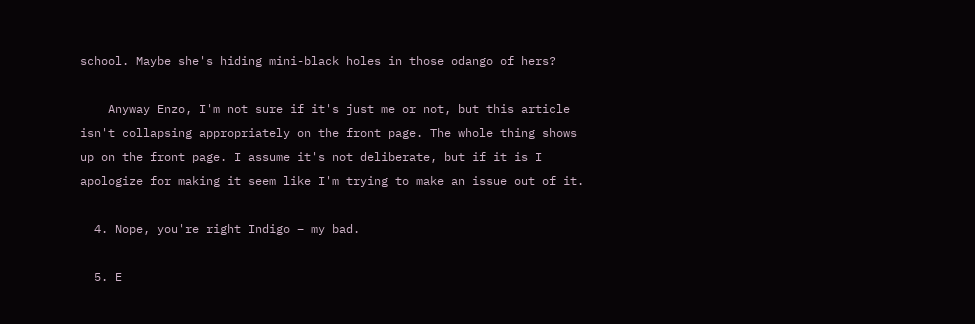school. Maybe she's hiding mini-black holes in those odango of hers?

    Anyway Enzo, I'm not sure if it's just me or not, but this article isn't collapsing appropriately on the front page. The whole thing shows up on the front page. I assume it's not deliberate, but if it is I apologize for making it seem like I'm trying to make an issue out of it.

  4. Nope, you're right Indigo – my bad.

  5. E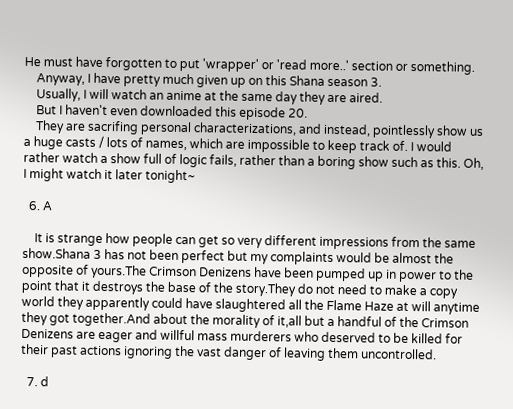He must have forgotten to put 'wrapper' or 'read more..' section or something.
    Anyway, I have pretty much given up on this Shana season 3.
    Usually, I will watch an anime at the same day they are aired.
    But I haven't even downloaded this episode 20.
    They are sacrifing personal characterizations, and instead, pointlessly show us a huge casts / lots of names, which are impossible to keep track of. I would rather watch a show full of logic fails, rather than a boring show such as this. Oh, I might watch it later tonight~

  6. A

    It is strange how people can get so very different impressions from the same show.Shana 3 has not been perfect but my complaints would be almost the opposite of yours.The Crimson Denizens have been pumped up in power to the point that it destroys the base of the story.They do not need to make a copy world they apparently could have slaughtered all the Flame Haze at will anytime they got together.And about the morality of it,all but a handful of the Crimson Denizens are eager and willful mass murderers who deserved to be killed for their past actions ignoring the vast danger of leaving them uncontrolled.

  7. d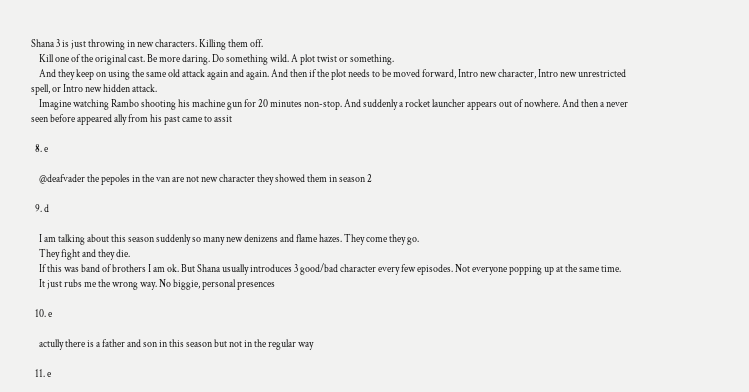Shana 3 is just throwing in new characters. Killing them off.
    Kill one of the original cast. Be more daring. Do something wild. A plot twist or something.
    And they keep on using the same old attack again and again. And then if the plot needs to be moved forward, Intro new character, Intro new unrestricted spell, or Intro new hidden attack.
    Imagine watching Rambo shooting his machine gun for 20 minutes non-stop. And suddenly a rocket launcher appears out of nowhere. And then a never seen before appeared ally from his past came to assit

  8. e

    @deafvader the pepoles in the van are not new character they showed them in season 2

  9. d

    I am talking about this season suddenly so many new denizens and flame hazes. They come they go.
    They fight and they die.
    If this was band of brothers I am ok. But Shana usually introduces 3 good/bad character every few episodes. Not everyone popping up at the same time.
    It just rubs me the wrong way. No biggie, personal presences

  10. e

    actully there is a father and son in this season but not in the regular way

  11. e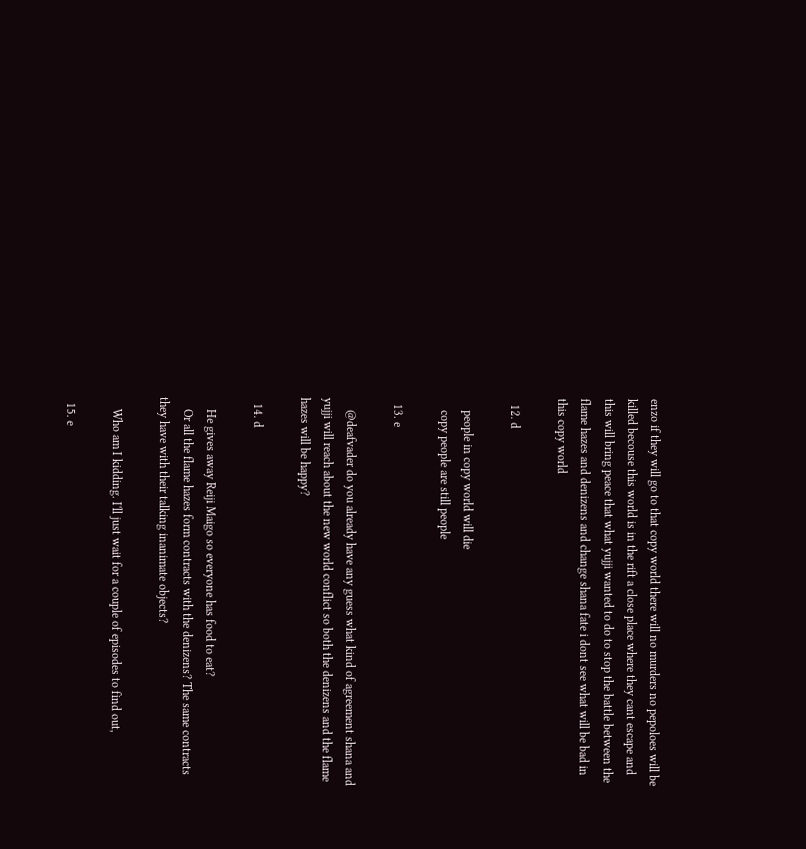enzo if they will go to that copy world there will no murders no pepoloes will be killed becouse this world is in the rift a close place where they cant escape and this will bring peace that what yujji wanted to do to stop the battle between the flame hazes and denizens and change shana fate i dont see what will be bad in this copy world

  12. d

    people in copy world will die
    copy people are still people

  13. e

    @deafvader do you already have any guess what kind of agreement shana and yujji will reach about the new world conflict so both the denizens and the flame hazes will be happy?

  14. d

    He gives away Reiji Maigo so everyone has food to eat?
    Or all the flame hazes form contracts with the denizens? The same contracts they have with their talking inanimate objects?

    Who am I kidding. I'll just wait for a couple of episodes to find out,

  15. e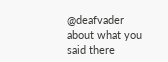@deafvader about what you said there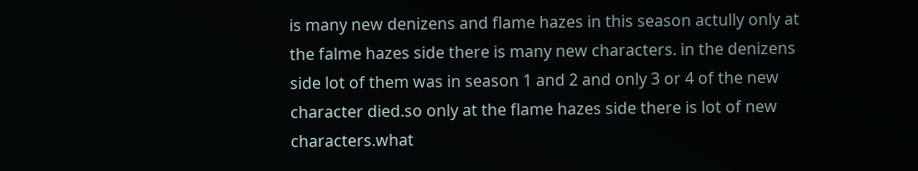is many new denizens and flame hazes in this season actully only at the falme hazes side there is many new characters. in the denizens side lot of them was in season 1 and 2 and only 3 or 4 of the new character died.so only at the flame hazes side there is lot of new characters.what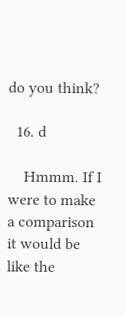do you think?

  16. d

    Hmmm. If I were to make a comparison it would be like the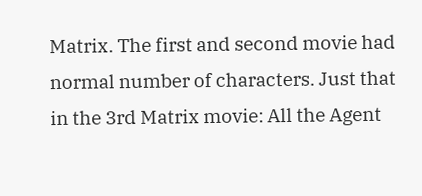Matrix. The first and second movie had normal number of characters. Just that in the 3rd Matrix movie: All the Agent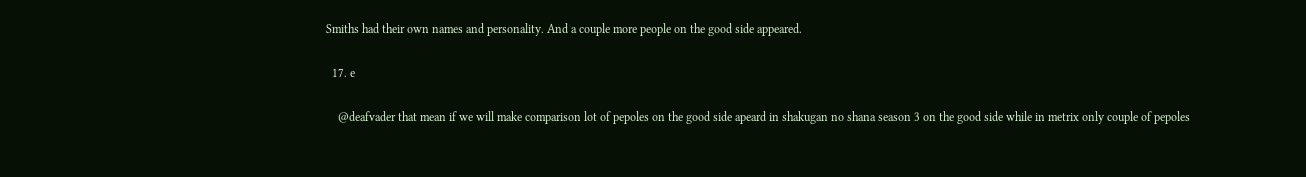Smiths had their own names and personality. And a couple more people on the good side appeared.

  17. e

    @deafvader that mean if we will make comparison lot of pepoles on the good side apeard in shakugan no shana season 3 on the good side while in metrix only couple of pepoles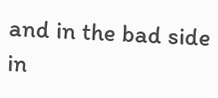and in the bad side in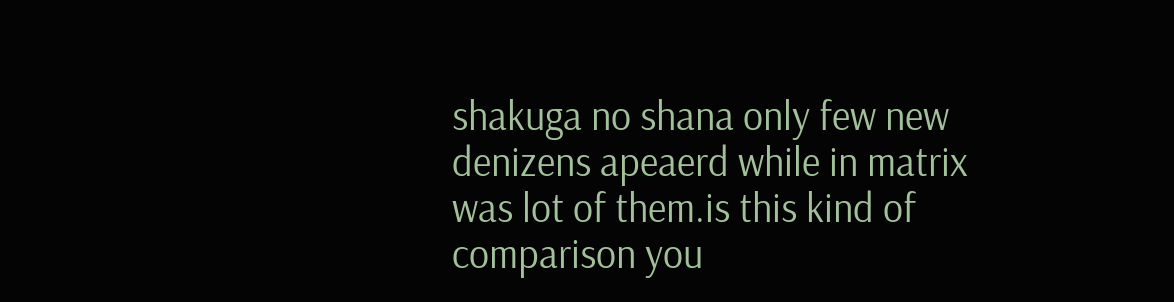shakuga no shana only few new denizens apeaerd while in matrix was lot of them.is this kind of comparison you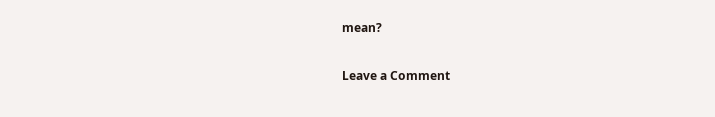mean?

Leave a Comment